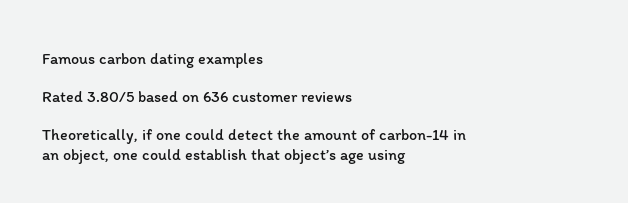Famous carbon dating examples

Rated 3.80/5 based on 636 customer reviews

Theoretically, if one could detect the amount of carbon-14 in an object, one could establish that object’s age using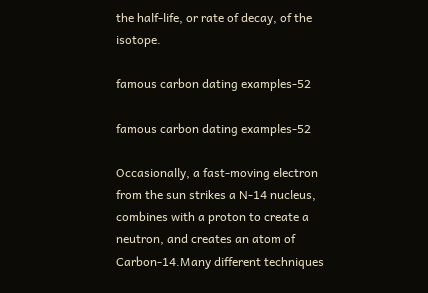the half-life, or rate of decay, of the isotope.

famous carbon dating examples-52

famous carbon dating examples-52

Occasionally, a fast-moving electron from the sun strikes a N-14 nucleus, combines with a proton to create a neutron, and creates an atom of Carbon-14.Many different techniques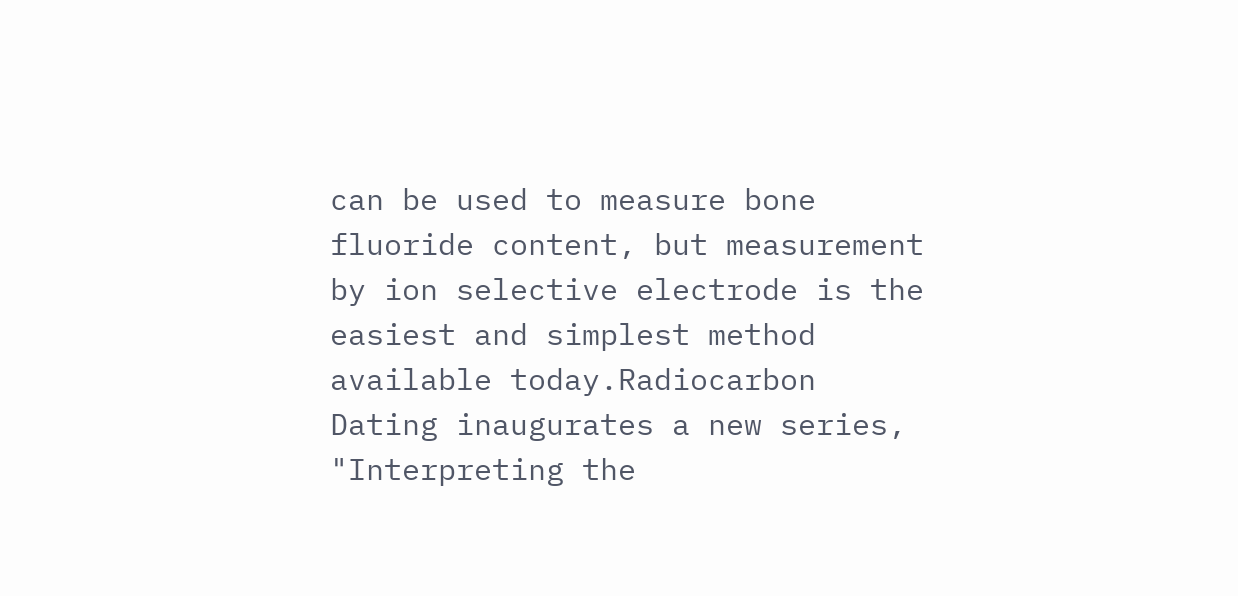can be used to measure bone fluoride content, but measurement by ion selective electrode is the easiest and simplest method available today.Radiocarbon Dating inaugurates a new series, "Interpreting the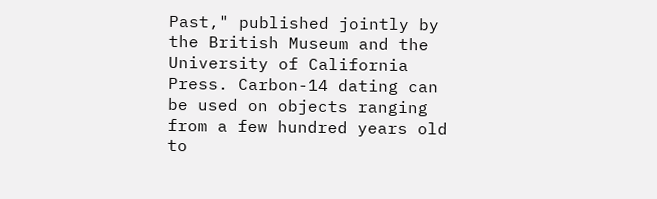Past," published jointly by the British Museum and the University of California Press. Carbon-14 dating can be used on objects ranging from a few hundred years old to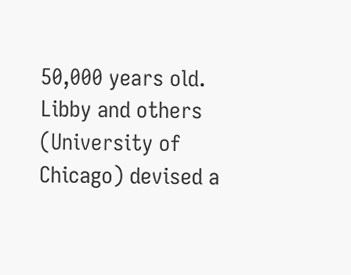50,000 years old. Libby and others (University of Chicago) devised a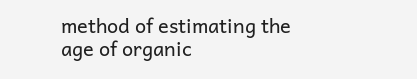method of estimating the age of organic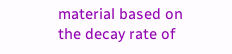material based on the decay rate of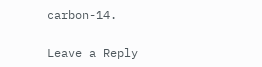carbon-14.

Leave a Reply